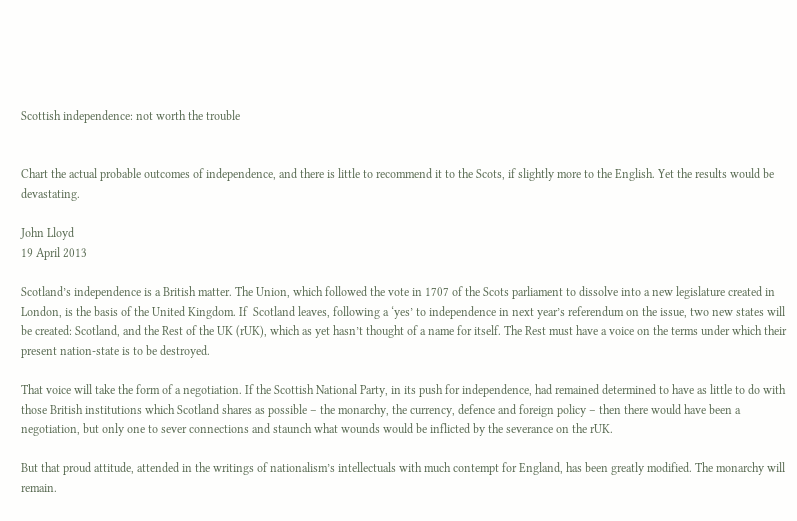Scottish independence: not worth the trouble


Chart the actual probable outcomes of independence, and there is little to recommend it to the Scots, if slightly more to the English. Yet the results would be devastating.

John Lloyd
19 April 2013

Scotland’s independence is a British matter. The Union, which followed the vote in 1707 of the Scots parliament to dissolve into a new legislature created in London, is the basis of the United Kingdom. If  Scotland leaves, following a ‘yes’ to independence in next year’s referendum on the issue, two new states will be created: Scotland, and the Rest of the UK (rUK), which as yet hasn’t thought of a name for itself. The Rest must have a voice on the terms under which their present nation-state is to be destroyed.

That voice will take the form of a negotiation. If the Scottish National Party, in its push for independence, had remained determined to have as little to do with those British institutions which Scotland shares as possible – the monarchy, the currency, defence and foreign policy – then there would have been a negotiation, but only one to sever connections and staunch what wounds would be inflicted by the severance on the rUK.

But that proud attitude, attended in the writings of nationalism’s intellectuals with much contempt for England, has been greatly modified. The monarchy will remain.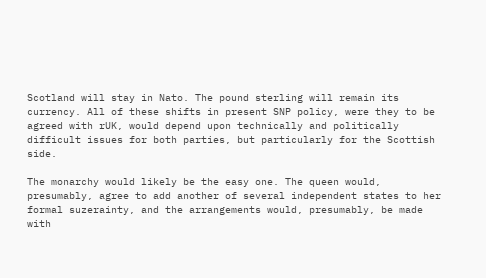Scotland will stay in Nato. The pound sterling will remain its currency. All of these shifts in present SNP policy, were they to be agreed with rUK, would depend upon technically and politically difficult issues for both parties, but particularly for the Scottish side.

The monarchy would likely be the easy one. The queen would, presumably, agree to add another of several independent states to her formal suzerainty, and the arrangements would, presumably, be made with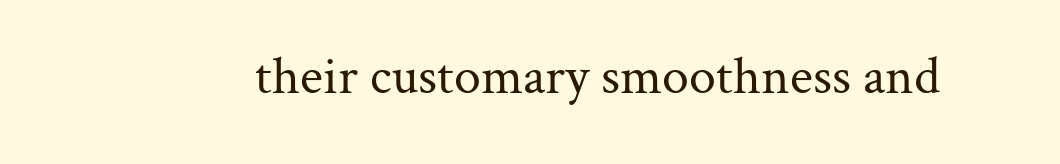their customary smoothness and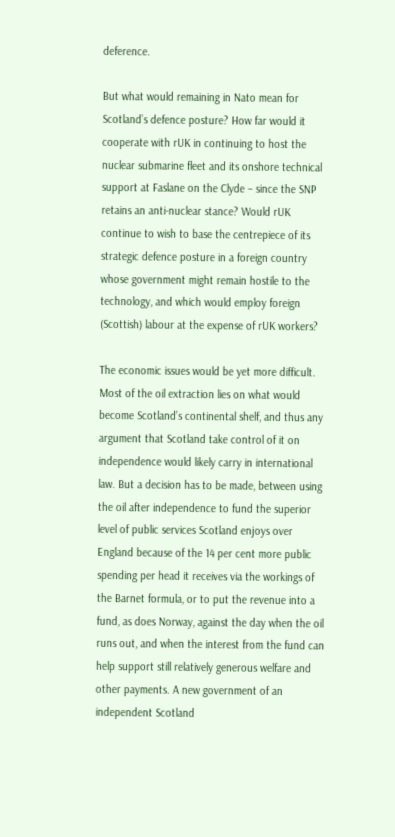deference.

But what would remaining in Nato mean for Scotland’s defence posture? How far would it cooperate with rUK in continuing to host the nuclear submarine fleet and its onshore technical support at Faslane on the Clyde – since the SNP retains an anti-nuclear stance? Would rUK continue to wish to base the centrepiece of its strategic defence posture in a foreign country whose government might remain hostile to the technology, and which would employ foreign (Scottish) labour at the expense of rUK workers?

The economic issues would be yet more difficult. Most of the oil extraction lies on what would become Scotland’s continental shelf, and thus any argument that Scotland take control of it on independence would likely carry in international law. But a decision has to be made, between using the oil after independence to fund the superior level of public services Scotland enjoys over England because of the 14 per cent more public spending per head it receives via the workings of the Barnet formula, or to put the revenue into a fund, as does Norway, against the day when the oil runs out, and when the interest from the fund can help support still relatively generous welfare and other payments. A new government of an independent Scotland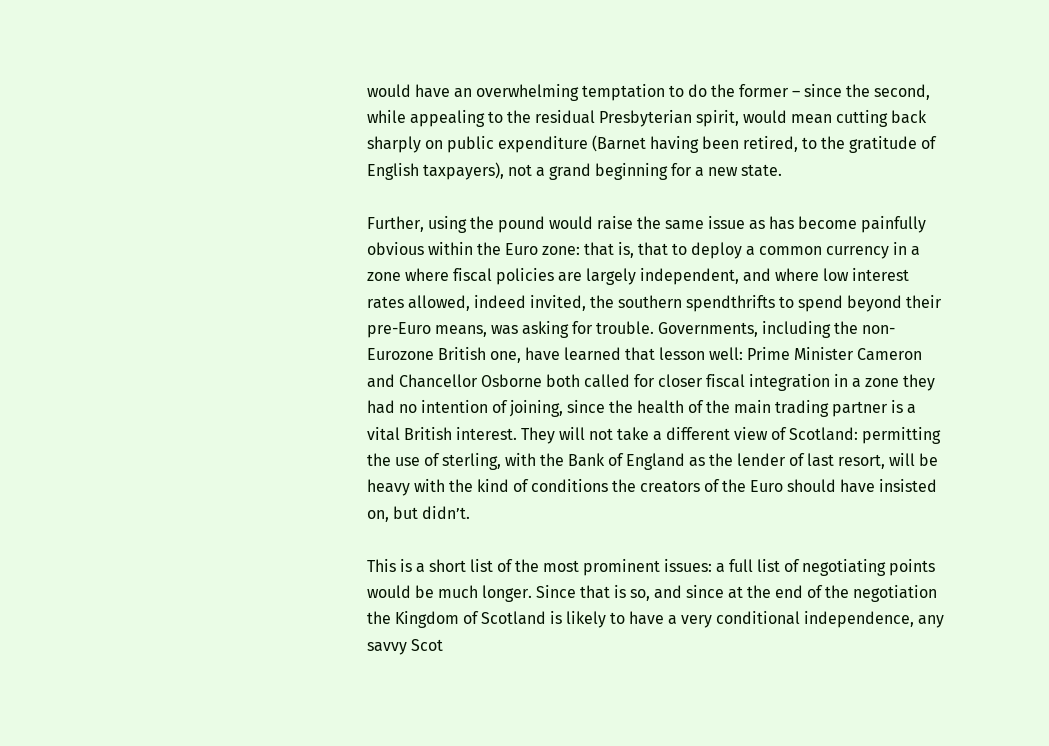would have an overwhelming temptation to do the former – since the second, while appealing to the residual Presbyterian spirit, would mean cutting back sharply on public expenditure (Barnet having been retired, to the gratitude of English taxpayers), not a grand beginning for a new state.

Further, using the pound would raise the same issue as has become painfully obvious within the Euro zone: that is, that to deploy a common currency in a zone where fiscal policies are largely independent, and where low interest rates allowed, indeed invited, the southern spendthrifts to spend beyond their pre-Euro means, was asking for trouble. Governments, including the non-Eurozone British one, have learned that lesson well: Prime Minister Cameron and Chancellor Osborne both called for closer fiscal integration in a zone they had no intention of joining, since the health of the main trading partner is a vital British interest. They will not take a different view of Scotland: permitting the use of sterling, with the Bank of England as the lender of last resort, will be heavy with the kind of conditions the creators of the Euro should have insisted on, but didn’t.

This is a short list of the most prominent issues: a full list of negotiating points would be much longer. Since that is so, and since at the end of the negotiation the Kingdom of Scotland is likely to have a very conditional independence, any savvy Scot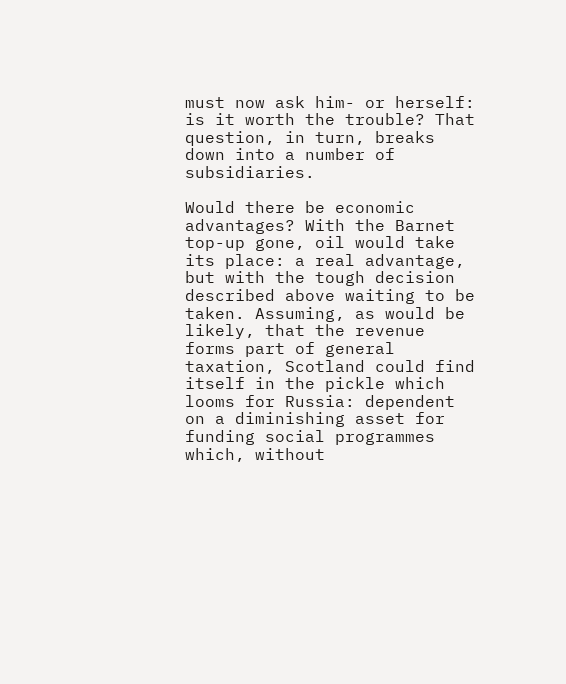must now ask him- or herself: is it worth the trouble? That question, in turn, breaks down into a number of subsidiaries.

Would there be economic advantages? With the Barnet top-up gone, oil would take its place: a real advantage, but with the tough decision described above waiting to be taken. Assuming, as would be likely, that the revenue forms part of general taxation, Scotland could find itself in the pickle which looms for Russia: dependent on a diminishing asset for funding social programmes which, without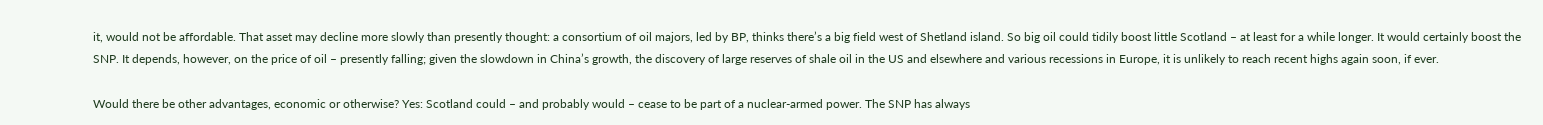it, would not be affordable. That asset may decline more slowly than presently thought: a consortium of oil majors, led by BP, thinks there’s a big field west of Shetland island. So big oil could tidily boost little Scotland – at least for a while longer. It would certainly boost the SNP. It depends, however, on the price of oil – presently falling; given the slowdown in China’s growth, the discovery of large reserves of shale oil in the US and elsewhere and various recessions in Europe, it is unlikely to reach recent highs again soon, if ever.

Would there be other advantages, economic or otherwise? Yes: Scotland could – and probably would – cease to be part of a nuclear-armed power. The SNP has always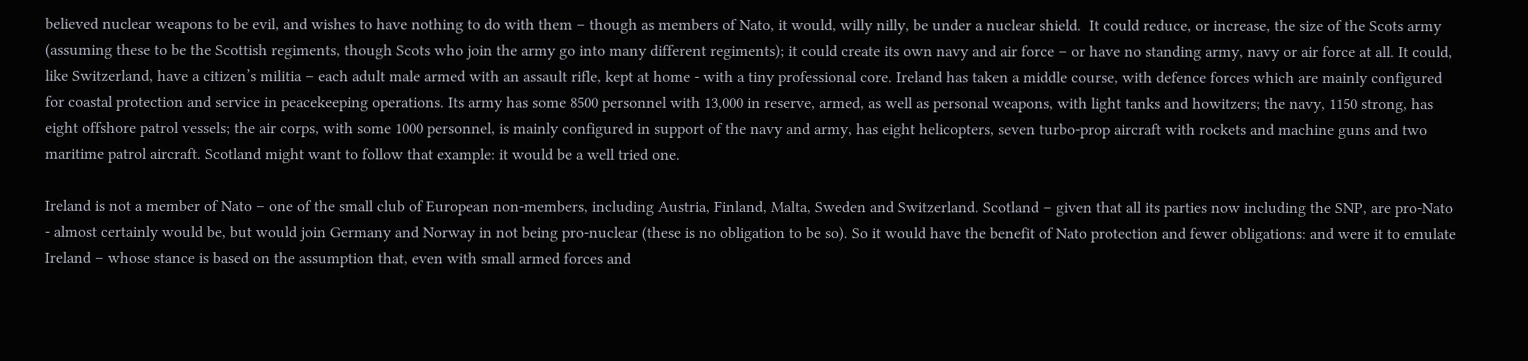believed nuclear weapons to be evil, and wishes to have nothing to do with them – though as members of Nato, it would, willy nilly, be under a nuclear shield.  It could reduce, or increase, the size of the Scots army (assuming these to be the Scottish regiments, though Scots who join the army go into many different regiments); it could create its own navy and air force – or have no standing army, navy or air force at all. It could, like Switzerland, have a citizen’s militia – each adult male armed with an assault rifle, kept at home - with a tiny professional core. Ireland has taken a middle course, with defence forces which are mainly configured for coastal protection and service in peacekeeping operations. Its army has some 8500 personnel with 13,000 in reserve, armed, as well as personal weapons, with light tanks and howitzers; the navy, 1150 strong, has eight offshore patrol vessels; the air corps, with some 1000 personnel, is mainly configured in support of the navy and army, has eight helicopters, seven turbo-prop aircraft with rockets and machine guns and two maritime patrol aircraft. Scotland might want to follow that example: it would be a well tried one.

Ireland is not a member of Nato – one of the small club of European non-members, including Austria, Finland, Malta, Sweden and Switzerland. Scotland – given that all its parties now including the SNP, are pro-Nato  - almost certainly would be, but would join Germany and Norway in not being pro-nuclear (these is no obligation to be so). So it would have the benefit of Nato protection and fewer obligations: and were it to emulate Ireland – whose stance is based on the assumption that, even with small armed forces and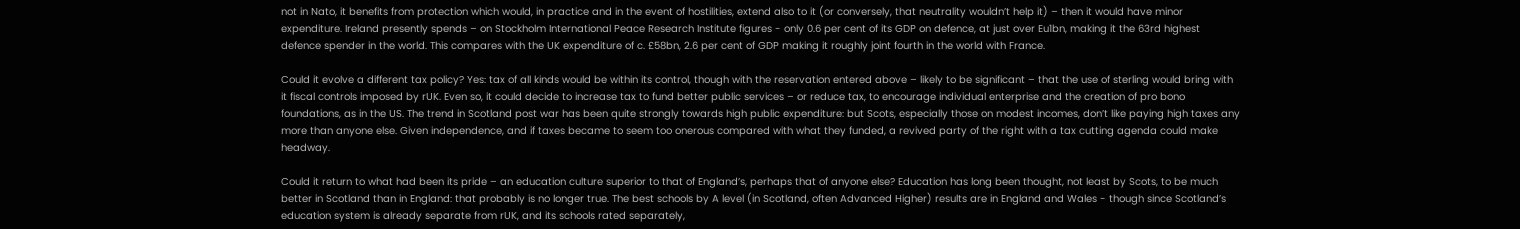not in Nato, it benefits from protection which would, in practice and in the event of hostilities, extend also to it (or conversely, that neutrality wouldn’t help it) – then it would have minor expenditure. Ireland presently spends – on Stockholm International Peace Research Institute figures - only 0.6 per cent of its GDP on defence, at just over Eu1bn, making it the 63rd highest defence spender in the world. This compares with the UK expenditure of c. £58bn, 2.6 per cent of GDP making it roughly joint fourth in the world with France.

Could it evolve a different tax policy? Yes: tax of all kinds would be within its control, though with the reservation entered above – likely to be significant – that the use of sterling would bring with it fiscal controls imposed by rUK. Even so, it could decide to increase tax to fund better public services – or reduce tax, to encourage individual enterprise and the creation of pro bono foundations, as in the US. The trend in Scotland post war has been quite strongly towards high public expenditure: but Scots, especially those on modest incomes, don’t like paying high taxes any more than anyone else. Given independence, and if taxes became to seem too onerous compared with what they funded, a revived party of the right with a tax cutting agenda could make headway.

Could it return to what had been its pride – an education culture superior to that of England’s, perhaps that of anyone else? Education has long been thought, not least by Scots, to be much better in Scotland than in England: that probably is no longer true. The best schools by A level (in Scotland, often Advanced Higher) results are in England and Wales - though since Scotland’s education system is already separate from rUK, and its schools rated separately,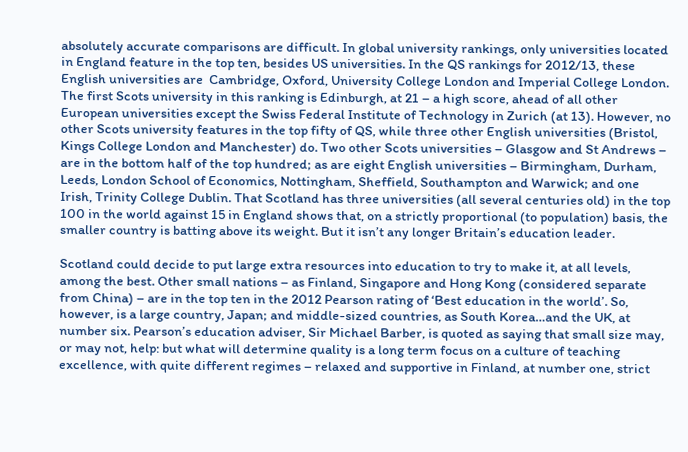absolutely accurate comparisons are difficult. In global university rankings, only universities located in England feature in the top ten, besides US universities. In the QS rankings for 2012/13, these English universities are  Cambridge, Oxford, University College London and Imperial College London. The first Scots university in this ranking is Edinburgh, at 21 – a high score, ahead of all other European universities except the Swiss Federal Institute of Technology in Zurich (at 13). However, no other Scots university features in the top fifty of QS, while three other English universities (Bristol, Kings College London and Manchester) do. Two other Scots universities – Glasgow and St Andrews – are in the bottom half of the top hundred; as are eight English universities – Birmingham, Durham, Leeds, London School of Economics, Nottingham, Sheffield, Southampton and Warwick; and one Irish, Trinity College Dublin. That Scotland has three universities (all several centuries old) in the top 100 in the world against 15 in England shows that, on a strictly proportional (to population) basis, the smaller country is batting above its weight. But it isn’t any longer Britain’s education leader.

Scotland could decide to put large extra resources into education to try to make it, at all levels, among the best. Other small nations – as Finland, Singapore and Hong Kong (considered separate from China) – are in the top ten in the 2012 Pearson rating of ‘Best education in the world’. So, however, is a large country, Japan; and middle-sized countries, as South Korea…and the UK, at number six. Pearson’s education adviser, Sir Michael Barber, is quoted as saying that small size may, or may not, help: but what will determine quality is a long term focus on a culture of teaching excellence, with quite different regimes – relaxed and supportive in Finland, at number one, strict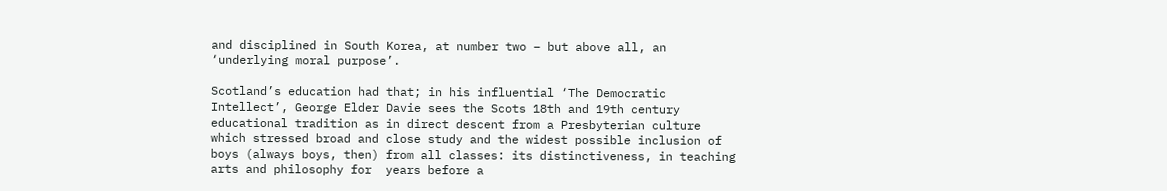and disciplined in South Korea, at number two – but above all, an ‘underlying moral purpose’.

Scotland’s education had that; in his influential ‘The Democratic Intellect’, George Elder Davie sees the Scots 18th and 19th century educational tradition as in direct descent from a Presbyterian culture which stressed broad and close study and the widest possible inclusion of boys (always boys, then) from all classes: its distinctiveness, in teaching arts and philosophy for  years before a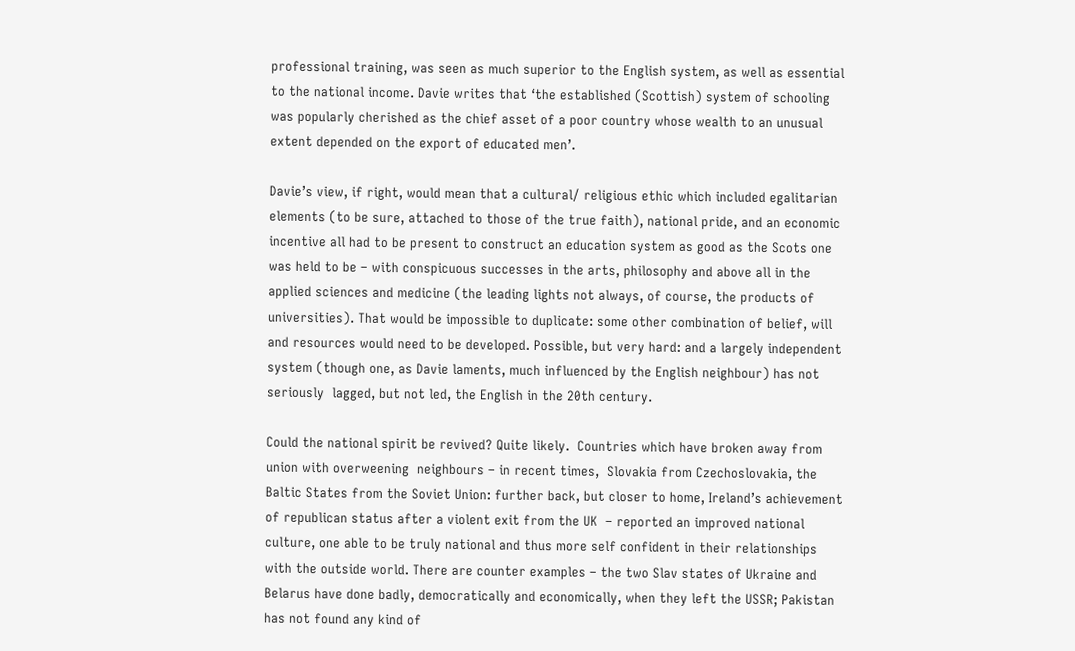professional training, was seen as much superior to the English system, as well as essential to the national income. Davie writes that ‘the established (Scottish) system of schooling was popularly cherished as the chief asset of a poor country whose wealth to an unusual extent depended on the export of educated men’.

Davie’s view, if right, would mean that a cultural/ religious ethic which included egalitarian elements (to be sure, attached to those of the true faith), national pride, and an economic incentive all had to be present to construct an education system as good as the Scots one was held to be – with conspicuous successes in the arts, philosophy and above all in the applied sciences and medicine (the leading lights not always, of course, the products of universities). That would be impossible to duplicate: some other combination of belief, will and resources would need to be developed. Possible, but very hard: and a largely independent system (though one, as Davie laments, much influenced by the English neighbour) has not seriously  lagged, but not led, the English in the 20th century.

Could the national spirit be revived? Quite likely.  Countries which have broken away from union with overweening  neighbours – in recent times,  Slovakia from Czechoslovakia, the Baltic States from the Soviet Union: further back, but closer to home, Ireland’s achievement of republican status after a violent exit from the UK  – reported an improved national culture, one able to be truly national and thus more self confident in their relationships with the outside world. There are counter examples – the two Slav states of Ukraine and Belarus have done badly, democratically and economically, when they left the USSR; Pakistan has not found any kind of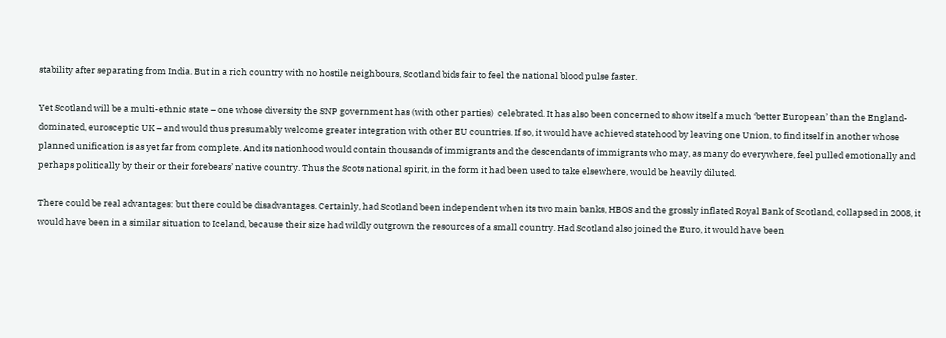stability after separating from India. But in a rich country with no hostile neighbours, Scotland bids fair to feel the national blood pulse faster.

Yet Scotland will be a multi-ethnic state – one whose diversity the SNP government has (with other parties)  celebrated. It has also been concerned to show itself a much ‘better European’ than the England-dominated, eurosceptic UK – and would thus presumably welcome greater integration with other EU countries. If so, it would have achieved statehood by leaving one Union, to find itself in another whose planned unification is as yet far from complete. And its nationhood would contain thousands of immigrants and the descendants of immigrants who may, as many do everywhere, feel pulled emotionally and perhaps politically by their or their forebears’ native country. Thus the Scots national spirit, in the form it had been used to take elsewhere, would be heavily diluted.

There could be real advantages: but there could be disadvantages. Certainly, had Scotland been independent when its two main banks, HBOS and the grossly inflated Royal Bank of Scotland, collapsed in 2008, it would have been in a similar situation to Iceland, because their size had wildly outgrown the resources of a small country. Had Scotland also joined the Euro, it would have been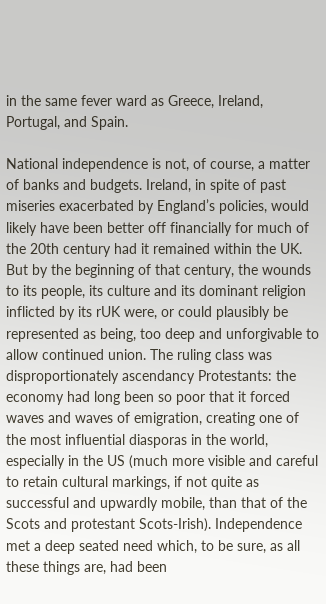in the same fever ward as Greece, Ireland, Portugal, and Spain.

National independence is not, of course, a matter of banks and budgets. Ireland, in spite of past miseries exacerbated by England’s policies, would likely have been better off financially for much of the 20th century had it remained within the UK. But by the beginning of that century, the wounds to its people, its culture and its dominant religion inflicted by its rUK were, or could plausibly be represented as being, too deep and unforgivable to allow continued union. The ruling class was disproportionately ascendancy Protestants: the economy had long been so poor that it forced waves and waves of emigration, creating one of the most influential diasporas in the world, especially in the US (much more visible and careful to retain cultural markings, if not quite as successful and upwardly mobile, than that of the Scots and protestant Scots-Irish). Independence met a deep seated need which, to be sure, as all these things are, had been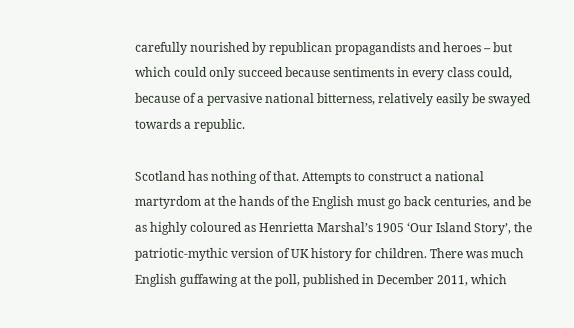carefully nourished by republican propagandists and heroes – but which could only succeed because sentiments in every class could, because of a pervasive national bitterness, relatively easily be swayed towards a republic.

Scotland has nothing of that. Attempts to construct a national martyrdom at the hands of the English must go back centuries, and be as highly coloured as Henrietta Marshal’s 1905 ‘Our Island Story’, the patriotic-mythic version of UK history for children. There was much English guffawing at the poll, published in December 2011, which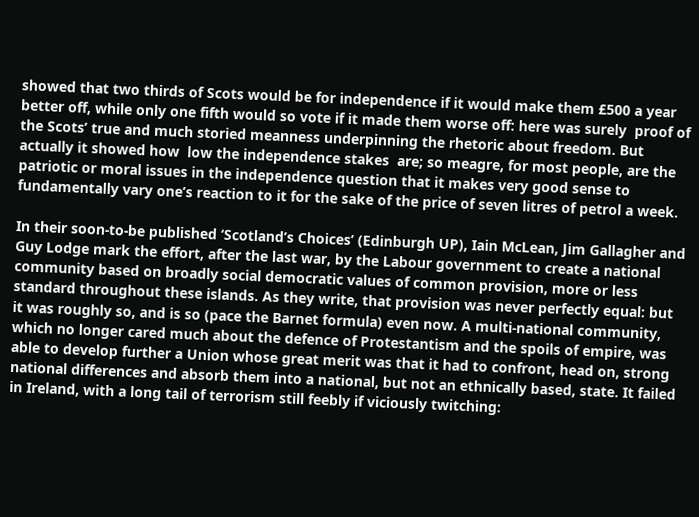showed that two thirds of Scots would be for independence if it would make them £500 a year better off, while only one fifth would so vote if it made them worse off: here was surely  proof of the Scots’ true and much storied meanness underpinning the rhetoric about freedom. But actually it showed how  low the independence stakes  are; so meagre, for most people, are the  patriotic or moral issues in the independence question that it makes very good sense to fundamentally vary one’s reaction to it for the sake of the price of seven litres of petrol a week.

In their soon-to-be published ‘Scotland’s Choices’ (Edinburgh UP), Iain McLean, Jim Gallagher and Guy Lodge mark the effort, after the last war, by the Labour government to create a national community based on broadly social democratic values of common provision, more or less standard throughout these islands. As they write, that provision was never perfectly equal: but it was roughly so, and is so (pace the Barnet formula) even now. A multi-national community, which no longer cared much about the defence of Protestantism and the spoils of empire, was able to develop further a Union whose great merit was that it had to confront, head on, strong national differences and absorb them into a national, but not an ethnically based, state. It failed in Ireland, with a long tail of terrorism still feebly if viciously twitching: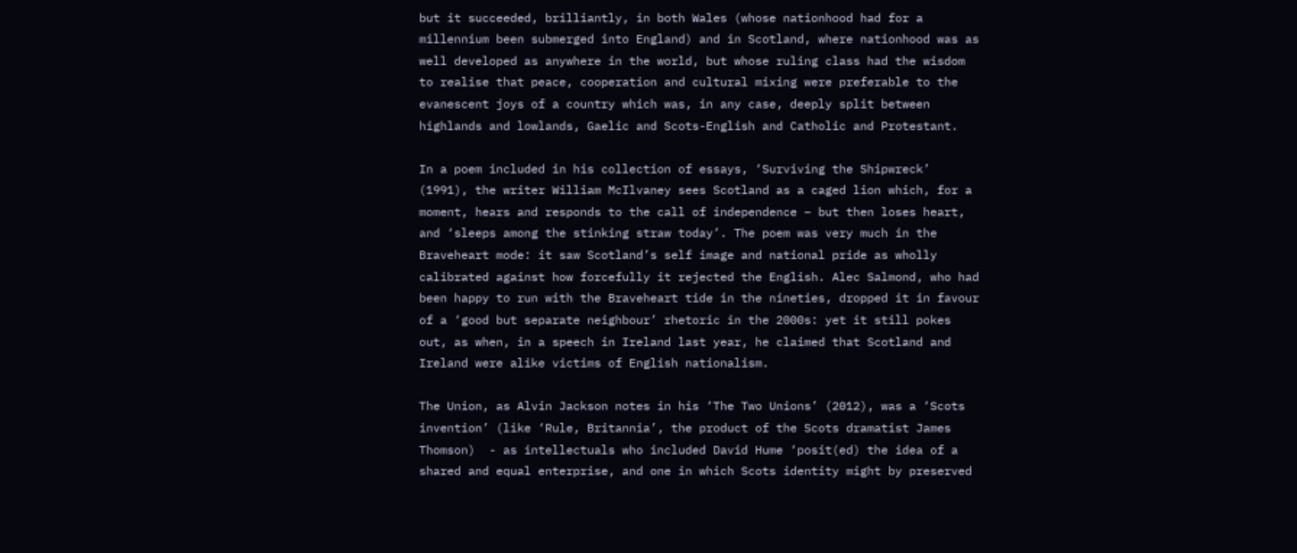but it succeeded, brilliantly, in both Wales (whose nationhood had for a millennium been submerged into England) and in Scotland, where nationhood was as well developed as anywhere in the world, but whose ruling class had the wisdom to realise that peace, cooperation and cultural mixing were preferable to the evanescent joys of a country which was, in any case, deeply split between highlands and lowlands, Gaelic and Scots-English and Catholic and Protestant.

In a poem included in his collection of essays, ‘Surviving the Shipwreck’ (1991), the writer William McIlvaney sees Scotland as a caged lion which, for a moment, hears and responds to the call of independence – but then loses heart, and ‘sleeps among the stinking straw today’. The poem was very much in the Braveheart mode: it saw Scotland’s self image and national pride as wholly calibrated against how forcefully it rejected the English. Alec Salmond, who had been happy to run with the Braveheart tide in the nineties, dropped it in favour of a ‘good but separate neighbour’ rhetoric in the 2000s: yet it still pokes out, as when, in a speech in Ireland last year, he claimed that Scotland and Ireland were alike victims of English nationalism.

The Union, as Alvin Jackson notes in his ‘The Two Unions’ (2012), was a ‘Scots invention’ (like ‘Rule, Britannia’, the product of the Scots dramatist James Thomson)  - as intellectuals who included David Hume ‘posit(ed) the idea of a shared and equal enterprise, and one in which Scots identity might by preserved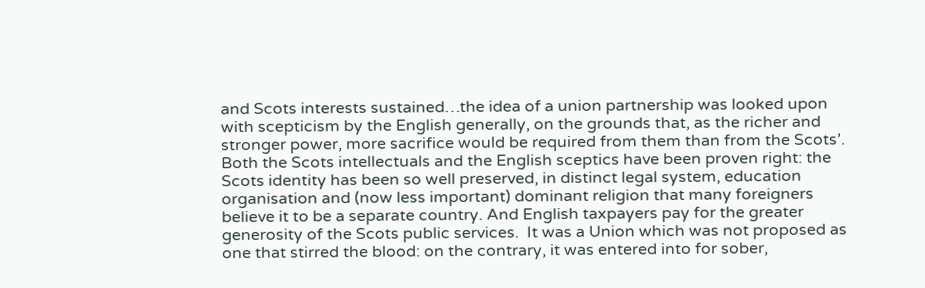and Scots interests sustained…the idea of a union partnership was looked upon with scepticism by the English generally, on the grounds that, as the richer and stronger power, more sacrifice would be required from them than from the Scots’. Both the Scots intellectuals and the English sceptics have been proven right: the Scots identity has been so well preserved, in distinct legal system, education organisation and (now less important) dominant religion that many foreigners believe it to be a separate country. And English taxpayers pay for the greater generosity of the Scots public services.  It was a Union which was not proposed as one that stirred the blood: on the contrary, it was entered into for sober,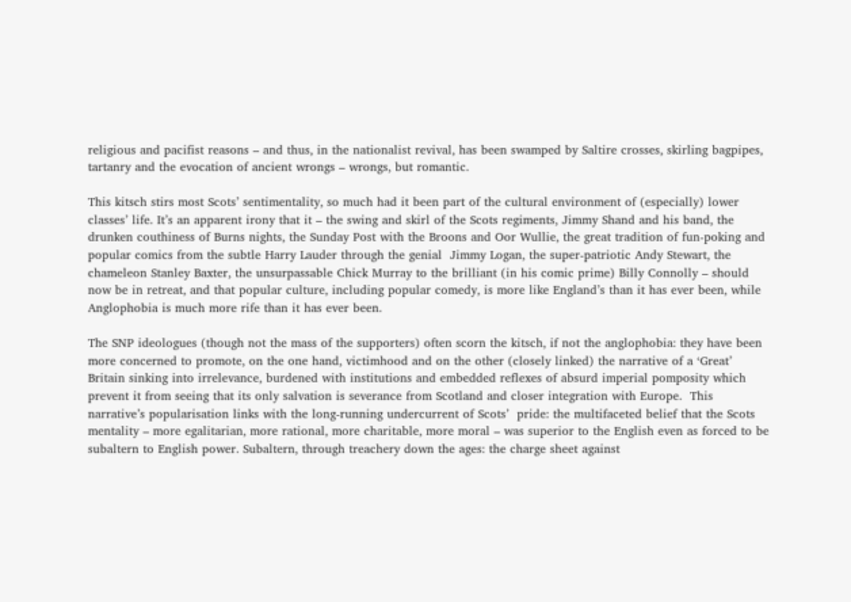religious and pacifist reasons – and thus, in the nationalist revival, has been swamped by Saltire crosses, skirling bagpipes, tartanry and the evocation of ancient wrongs – wrongs, but romantic.

This kitsch stirs most Scots’ sentimentality, so much had it been part of the cultural environment of (especially) lower classes’ life. It’s an apparent irony that it – the swing and skirl of the Scots regiments, Jimmy Shand and his band, the drunken couthiness of Burns nights, the Sunday Post with the Broons and Oor Wullie, the great tradition of fun-poking and popular comics from the subtle Harry Lauder through the genial  Jimmy Logan, the super-patriotic Andy Stewart, the chameleon Stanley Baxter, the unsurpassable Chick Murray to the brilliant (in his comic prime) Billy Connolly – should now be in retreat, and that popular culture, including popular comedy, is more like England’s than it has ever been, while  Anglophobia is much more rife than it has ever been.

The SNP ideologues (though not the mass of the supporters) often scorn the kitsch, if not the anglophobia: they have been more concerned to promote, on the one hand, victimhood and on the other (closely linked) the narrative of a ‘Great’ Britain sinking into irrelevance, burdened with institutions and embedded reflexes of absurd imperial pomposity which prevent it from seeing that its only salvation is severance from Scotland and closer integration with Europe.  This narrative’s popularisation links with the long-running undercurrent of Scots’  pride: the multifaceted belief that the Scots mentality – more egalitarian, more rational, more charitable, more moral – was superior to the English even as forced to be subaltern to English power. Subaltern, through treachery down the ages: the charge sheet against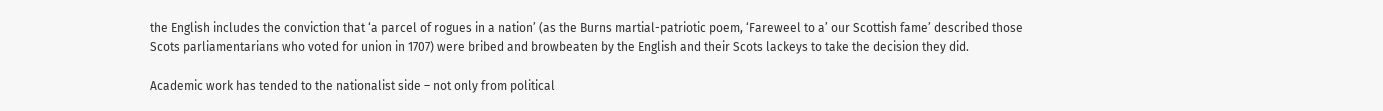the English includes the conviction that ‘a parcel of rogues in a nation’ (as the Burns martial-patriotic poem, ‘Fareweel to a’ our Scottish fame’ described those Scots parliamentarians who voted for union in 1707) were bribed and browbeaten by the English and their Scots lackeys to take the decision they did.

Academic work has tended to the nationalist side – not only from political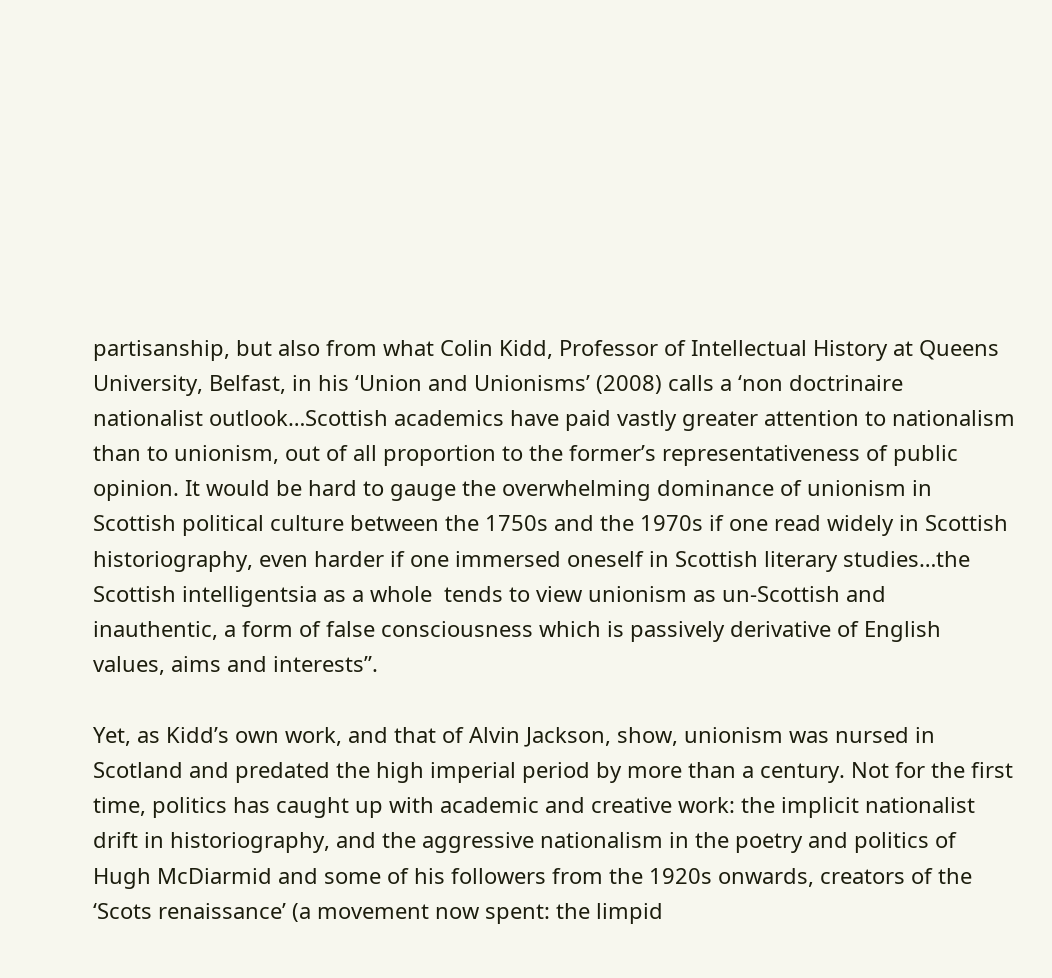partisanship, but also from what Colin Kidd, Professor of Intellectual History at Queens University, Belfast, in his ‘Union and Unionisms’ (2008) calls a ‘non doctrinaire nationalist outlook…Scottish academics have paid vastly greater attention to nationalism than to unionism, out of all proportion to the former’s representativeness of public opinion. It would be hard to gauge the overwhelming dominance of unionism in Scottish political culture between the 1750s and the 1970s if one read widely in Scottish historiography, even harder if one immersed oneself in Scottish literary studies…the Scottish intelligentsia as a whole  tends to view unionism as un-Scottish and inauthentic, a form of false consciousness which is passively derivative of English values, aims and interests”.

Yet, as Kidd’s own work, and that of Alvin Jackson, show, unionism was nursed in Scotland and predated the high imperial period by more than a century. Not for the first time, politics has caught up with academic and creative work: the implicit nationalist drift in historiography, and the aggressive nationalism in the poetry and politics of Hugh McDiarmid and some of his followers from the 1920s onwards, creators of the ‘Scots renaissance’ (a movement now spent: the limpid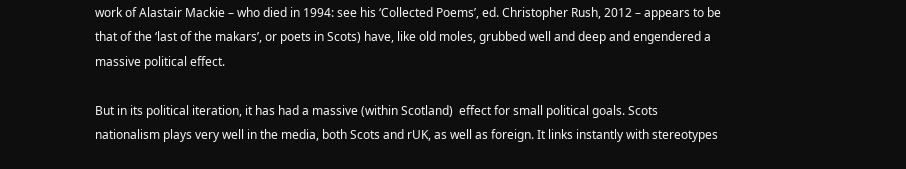work of Alastair Mackie – who died in 1994: see his ‘Collected Poems’, ed. Christopher Rush, 2012 – appears to be that of the ‘last of the makars’, or poets in Scots) have, like old moles, grubbed well and deep and engendered a massive political effect.

But in its political iteration, it has had a massive (within Scotland)  effect for small political goals. Scots nationalism plays very well in the media, both Scots and rUK, as well as foreign. It links instantly with stereotypes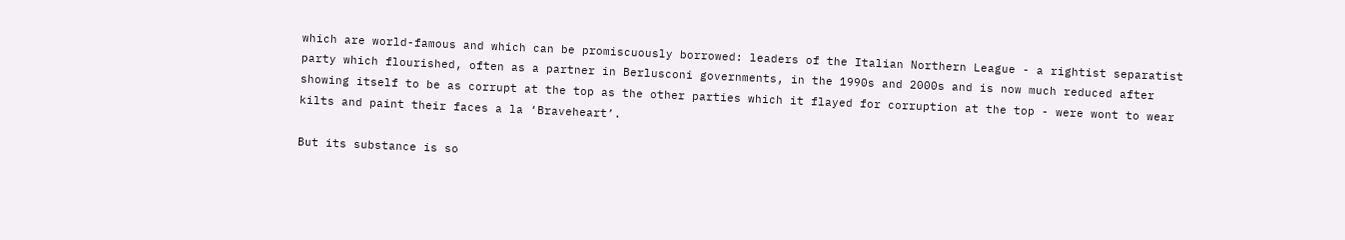which are world-famous and which can be promiscuously borrowed: leaders of the Italian Northern League - a rightist separatist party which flourished, often as a partner in Berlusconi governments, in the 1990s and 2000s and is now much reduced after showing itself to be as corrupt at the top as the other parties which it flayed for corruption at the top - were wont to wear kilts and paint their faces a la ‘Braveheart’.

But its substance is so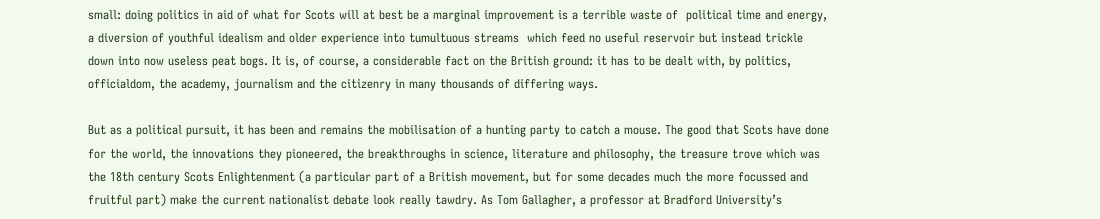small: doing politics in aid of what for Scots will at best be a marginal improvement is a terrible waste of  political time and energy, a diversion of youthful idealism and older experience into tumultuous streams  which feed no useful reservoir but instead trickle down into now useless peat bogs. It is, of course, a considerable fact on the British ground: it has to be dealt with, by politics, officialdom, the academy, journalism and the citizenry in many thousands of differing ways.

But as a political pursuit, it has been and remains the mobilisation of a hunting party to catch a mouse. The good that Scots have done for the world, the innovations they pioneered, the breakthroughs in science, literature and philosophy, the treasure trove which was the 18th century Scots Enlightenment (a particular part of a British movement, but for some decades much the more focussed and fruitful part) make the current nationalist debate look really tawdry. As Tom Gallagher, a professor at Bradford University’s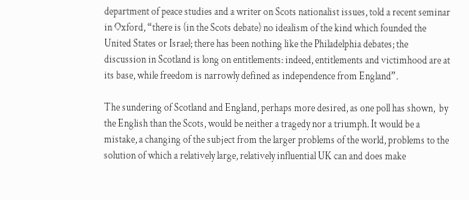department of peace studies and a writer on Scots nationalist issues, told a recent seminar in Oxford, “there is (in the Scots debate) no idealism of the kind which founded the United States or Israel; there has been nothing like the Philadelphia debates; the discussion in Scotland is long on entitlements: indeed, entitlements and victimhood are at its base, while freedom is narrowly defined as independence from England”.

The sundering of Scotland and England, perhaps more desired, as one poll has shown,  by the English than the Scots, would be neither a tragedy nor a triumph. It would be a mistake, a changing of the subject from the larger problems of the world, problems to the solution of which a relatively large, relatively influential UK can and does make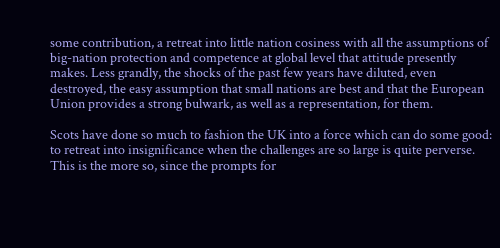some contribution, a retreat into little nation cosiness with all the assumptions of big-nation protection and competence at global level that attitude presently makes. Less grandly, the shocks of the past few years have diluted, even destroyed, the easy assumption that small nations are best and that the European Union provides a strong bulwark, as well as a representation, for them.

Scots have done so much to fashion the UK into a force which can do some good: to retreat into insignificance when the challenges are so large is quite perverse. This is the more so, since the prompts for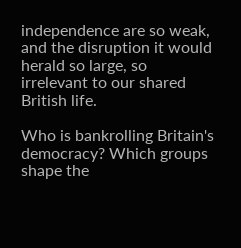independence are so weak, and the disruption it would herald so large, so irrelevant to our shared British life.

Who is bankrolling Britain's democracy? Which groups shape the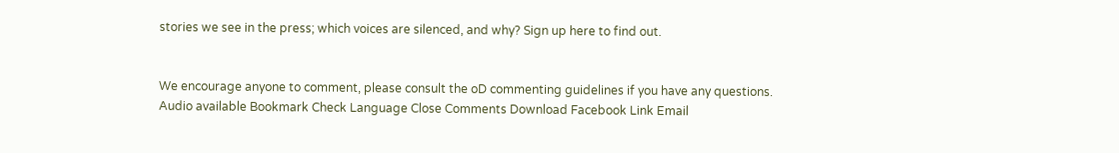stories we see in the press; which voices are silenced, and why? Sign up here to find out.


We encourage anyone to comment, please consult the oD commenting guidelines if you have any questions.
Audio available Bookmark Check Language Close Comments Download Facebook Link Email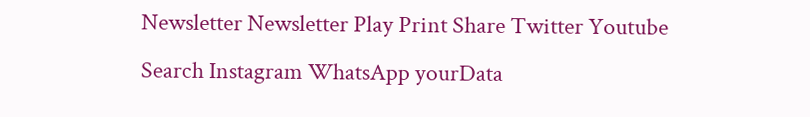Newsletter Newsletter Play Print Share Twitter Youtube Search Instagram WhatsApp yourData